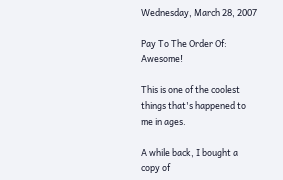Wednesday, March 28, 2007

Pay To The Order Of: Awesome!

This is one of the coolest things that's happened to me in ages.

A while back, I bought a copy of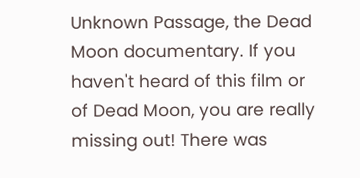Unknown Passage, the Dead Moon documentary. If you haven't heard of this film or of Dead Moon, you are really missing out! There was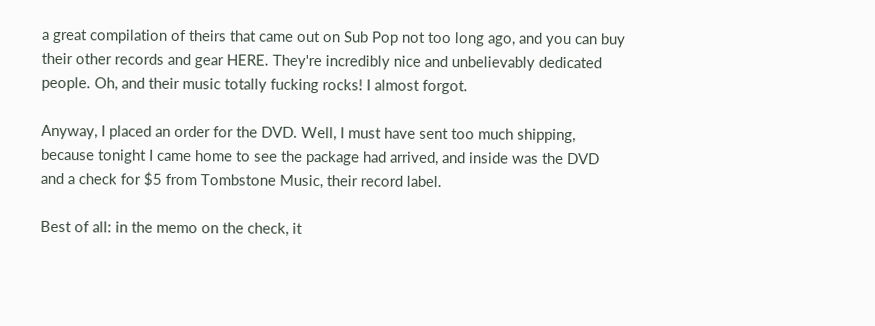a great compilation of theirs that came out on Sub Pop not too long ago, and you can buy their other records and gear HERE. They're incredibly nice and unbelievably dedicated people. Oh, and their music totally fucking rocks! I almost forgot.

Anyway, I placed an order for the DVD. Well, I must have sent too much shipping, because tonight I came home to see the package had arrived, and inside was the DVD and a check for $5 from Tombstone Music, their record label.

Best of all: in the memo on the check, it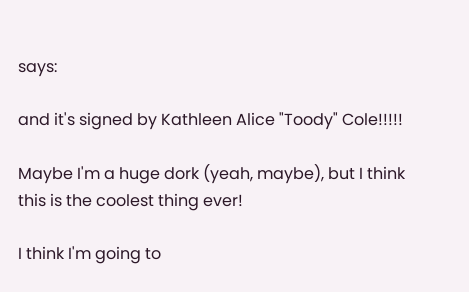says:

and it's signed by Kathleen Alice "Toody" Cole!!!!!

Maybe I'm a huge dork (yeah, maybe), but I think this is the coolest thing ever!

I think I'm going to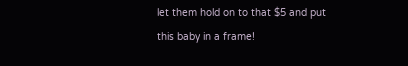let them hold on to that $5 and put this baby in a frame!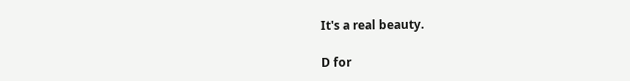It's a real beauty.

D for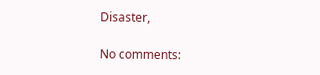Disaster,

No comments: